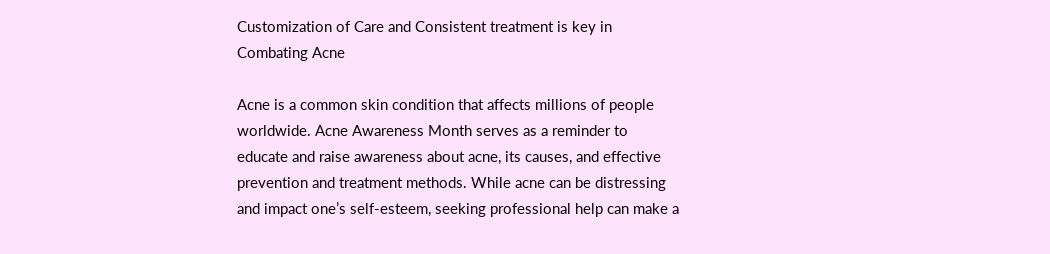Customization of Care and Consistent treatment is key in Combating Acne

Acne is a common skin condition that affects millions of people worldwide. Acne Awareness Month serves as a reminder to educate and raise awareness about acne, its causes, and effective prevention and treatment methods. While acne can be distressing and impact one’s self-esteem, seeking professional help can make a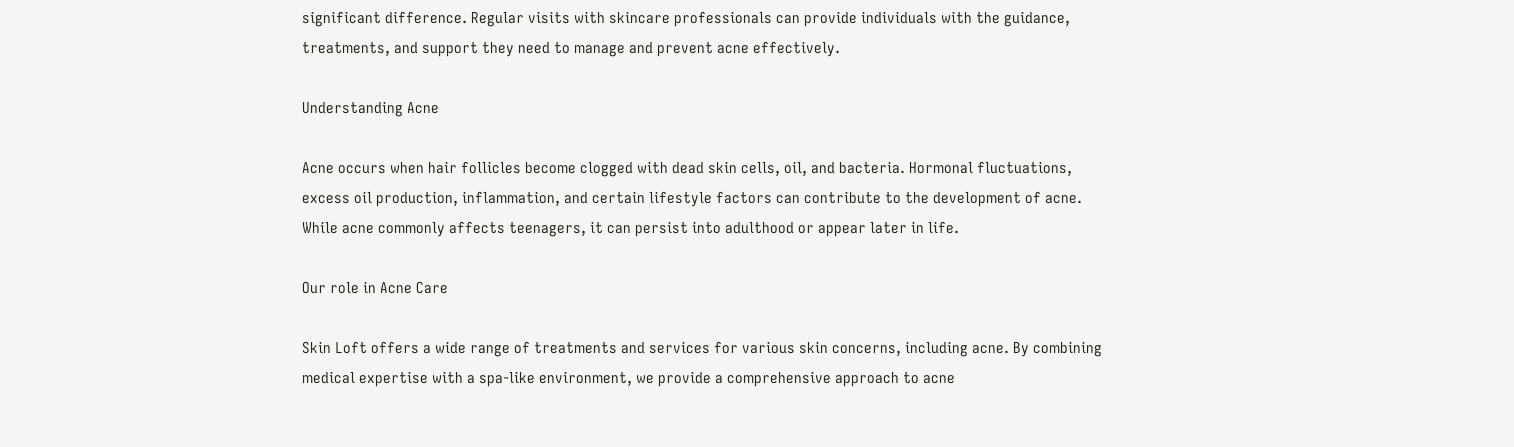significant difference. Regular visits with skincare professionals can provide individuals with the guidance, treatments, and support they need to manage and prevent acne effectively.

Understanding Acne

Acne occurs when hair follicles become clogged with dead skin cells, oil, and bacteria. Hormonal fluctuations, excess oil production, inflammation, and certain lifestyle factors can contribute to the development of acne. While acne commonly affects teenagers, it can persist into adulthood or appear later in life.

Our role in Acne Care

Skin Loft offers a wide range of treatments and services for various skin concerns, including acne. By combining medical expertise with a spa-like environment, we provide a comprehensive approach to acne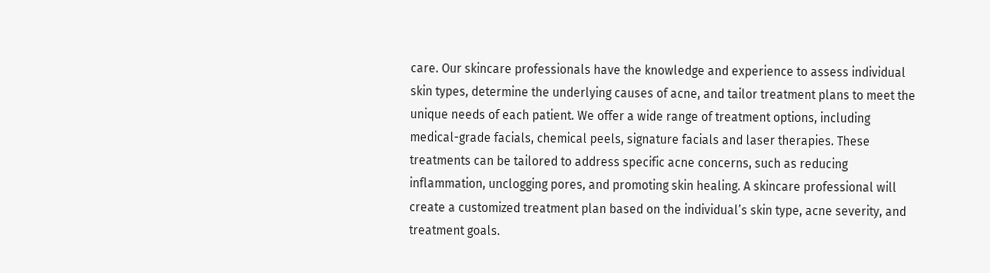care. Our skincare professionals have the knowledge and experience to assess individual skin types, determine the underlying causes of acne, and tailor treatment plans to meet the unique needs of each patient. We offer a wide range of treatment options, including medical-grade facials, chemical peels, signature facials and laser therapies. These treatments can be tailored to address specific acne concerns, such as reducing inflammation, unclogging pores, and promoting skin healing. A skincare professional will create a customized treatment plan based on the individual’s skin type, acne severity, and treatment goals.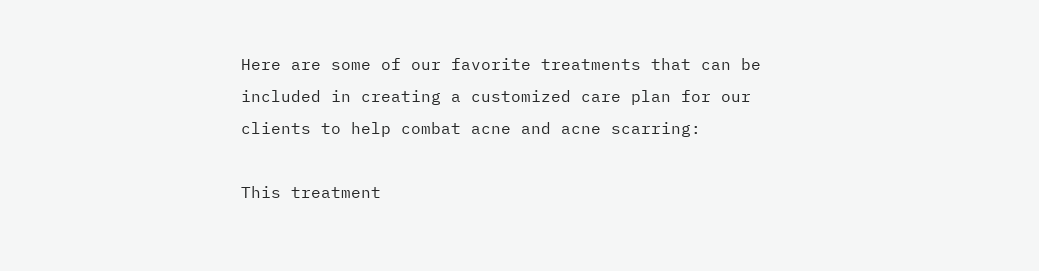Here are some of our favorite treatments that can be included in creating a customized care plan for our clients to help combat acne and acne scarring:

This treatment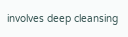involves deep cleansing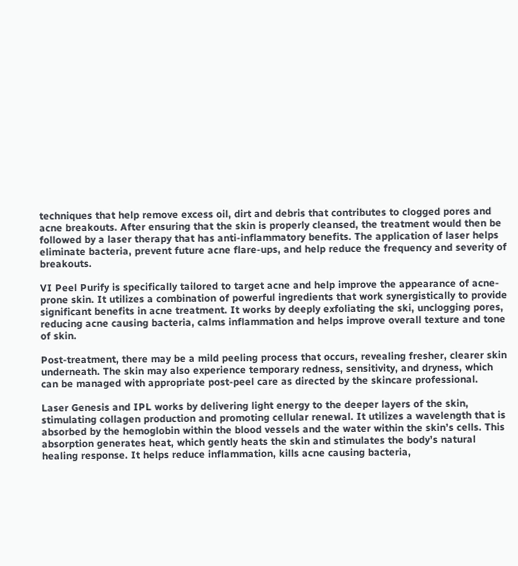techniques that help remove excess oil, dirt and debris that contributes to clogged pores and acne breakouts. After ensuring that the skin is properly cleansed, the treatment would then be followed by a laser therapy that has anti-inflammatory benefits. The application of laser helps eliminate bacteria, prevent future acne flare-ups, and help reduce the frequency and severity of breakouts.

VI Peel Purify is specifically tailored to target acne and help improve the appearance of acne-prone skin. It utilizes a combination of powerful ingredients that work synergistically to provide significant benefits in acne treatment. It works by deeply exfoliating the ski, unclogging pores, reducing acne causing bacteria, calms inflammation and helps improve overall texture and tone of skin.

Post-treatment, there may be a mild peeling process that occurs, revealing fresher, clearer skin underneath. The skin may also experience temporary redness, sensitivity, and dryness, which can be managed with appropriate post-peel care as directed by the skincare professional.

Laser Genesis and IPL works by delivering light energy to the deeper layers of the skin, stimulating collagen production and promoting cellular renewal. It utilizes a wavelength that is absorbed by the hemoglobin within the blood vessels and the water within the skin’s cells. This absorption generates heat, which gently heats the skin and stimulates the body’s natural healing response. It helps reduce inflammation, kills acne causing bacteria,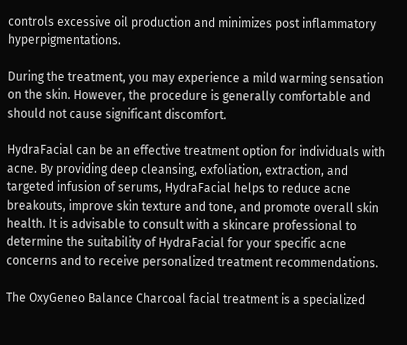controls excessive oil production and minimizes post inflammatory hyperpigmentations.

During the treatment, you may experience a mild warming sensation on the skin. However, the procedure is generally comfortable and should not cause significant discomfort.

HydraFacial can be an effective treatment option for individuals with acne. By providing deep cleansing, exfoliation, extraction, and targeted infusion of serums, HydraFacial helps to reduce acne breakouts, improve skin texture and tone, and promote overall skin health. It is advisable to consult with a skincare professional to determine the suitability of HydraFacial for your specific acne concerns and to receive personalized treatment recommendations.

The OxyGeneo Balance Charcoal facial treatment is a specialized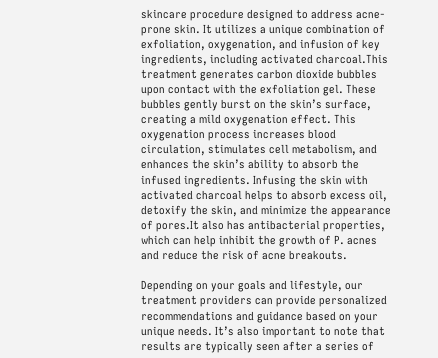skincare procedure designed to address acne-prone skin. It utilizes a unique combination of exfoliation, oxygenation, and infusion of key ingredients, including activated charcoal.This treatment generates carbon dioxide bubbles upon contact with the exfoliation gel. These bubbles gently burst on the skin’s surface, creating a mild oxygenation effect. This oxygenation process increases blood circulation, stimulates cell metabolism, and enhances the skin’s ability to absorb the infused ingredients. Infusing the skin with activated charcoal helps to absorb excess oil, detoxify the skin, and minimize the appearance of pores.It also has antibacterial properties, which can help inhibit the growth of P. acnes and reduce the risk of acne breakouts.

Depending on your goals and lifestyle, our treatment providers can provide personalized recommendations and guidance based on your unique needs. It’s also important to note that results are typically seen after a series of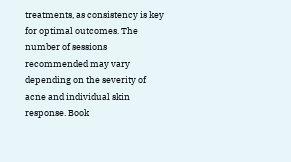treatments, as consistency is key for optimal outcomes. The number of sessions recommended may vary depending on the severity of acne and individual skin response. Book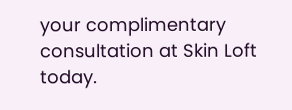your complimentary consultation at Skin Loft today.